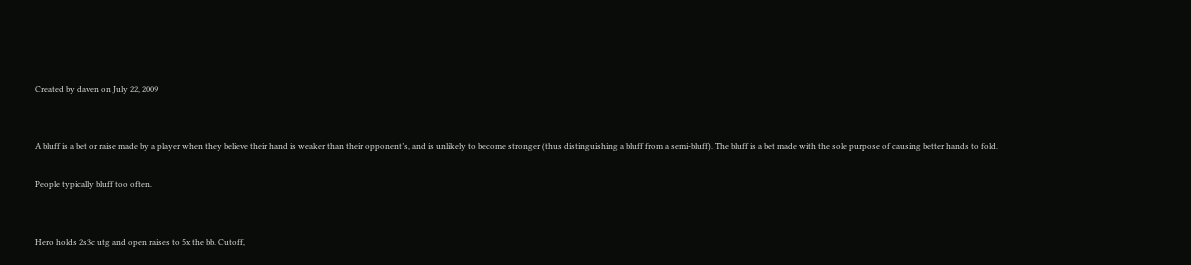Created by daven on July 22, 2009


A bluff is a bet or raise made by a player when they believe their hand is weaker than their opponent’s, and is unlikely to become stronger (thus distinguishing a bluff from a semi-bluff). The bluff is a bet made with the sole purpose of causing better hands to fold.

People typically bluff too often.


Hero holds 2s3c utg and open raises to 5x the bb. Cutoff,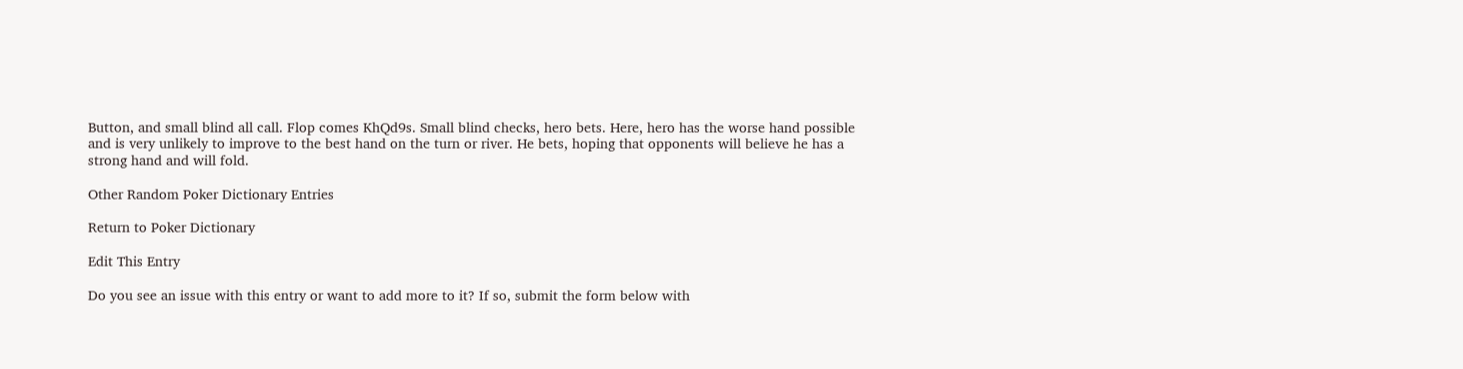Button, and small blind all call. Flop comes KhQd9s. Small blind checks, hero bets. Here, hero has the worse hand possible and is very unlikely to improve to the best hand on the turn or river. He bets, hoping that opponents will believe he has a strong hand and will fold.

Other Random Poker Dictionary Entries

Return to Poker Dictionary

Edit This Entry

Do you see an issue with this entry or want to add more to it? If so, submit the form below with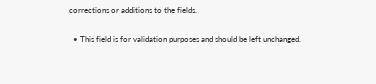corrections or additions to the fields.

  • This field is for validation purposes and should be left unchanged.